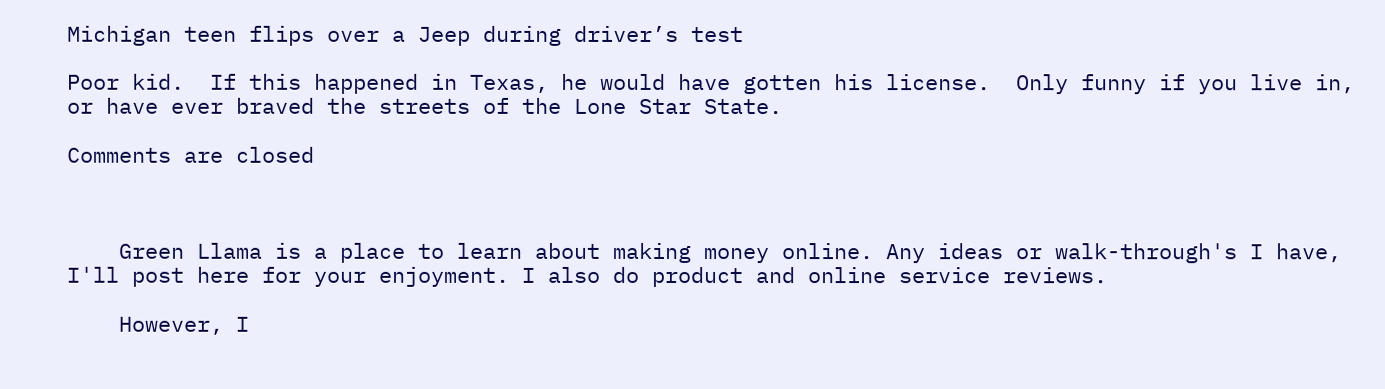Michigan teen flips over a Jeep during driver’s test

Poor kid.  If this happened in Texas, he would have gotten his license.  Only funny if you live in, or have ever braved the streets of the Lone Star State.

Comments are closed



    Green Llama is a place to learn about making money online. Any ideas or walk-through's I have, I'll post here for your enjoyment. I also do product and online service reviews.

    However, I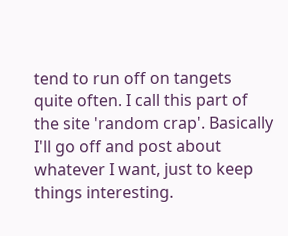tend to run off on tangets quite often. I call this part of the site 'random crap'. Basically I'll go off and post about whatever I want, just to keep things interesting.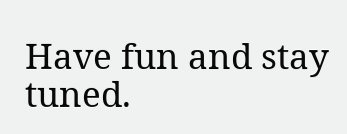Have fun and stay tuned.